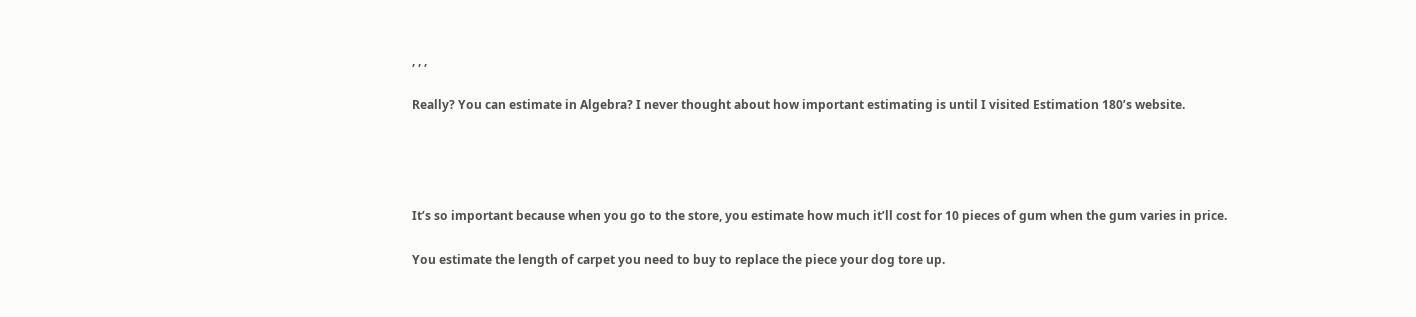, , ,

Really? You can estimate in Algebra? I never thought about how important estimating is until I visited Estimation 180’s website.




It’s so important because when you go to the store, you estimate how much it’ll cost for 10 pieces of gum when the gum varies in price.

You estimate the length of carpet you need to buy to replace the piece your dog tore up.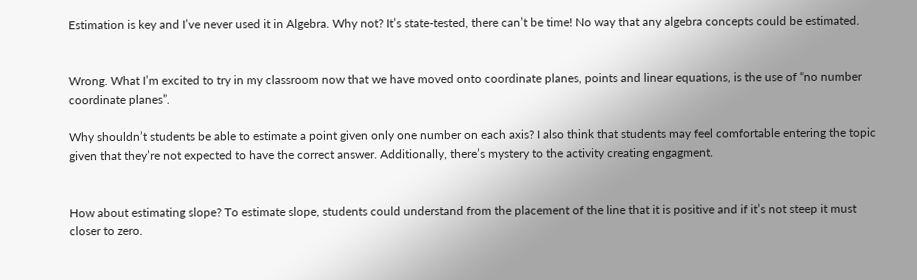Estimation is key and I’ve never used it in Algebra. Why not? It’s state-tested, there can’t be time! No way that any algebra concepts could be estimated.


Wrong. What I’m excited to try in my classroom now that we have moved onto coordinate planes, points and linear equations, is the use of “no number coordinate planes”.

Why shouldn’t students be able to estimate a point given only one number on each axis? I also think that students may feel comfortable entering the topic given that they’re not expected to have the correct answer. Additionally, there’s mystery to the activity creating engagment.


How about estimating slope? To estimate slope, students could understand from the placement of the line that it is positive and if it’s not steep it must closer to zero.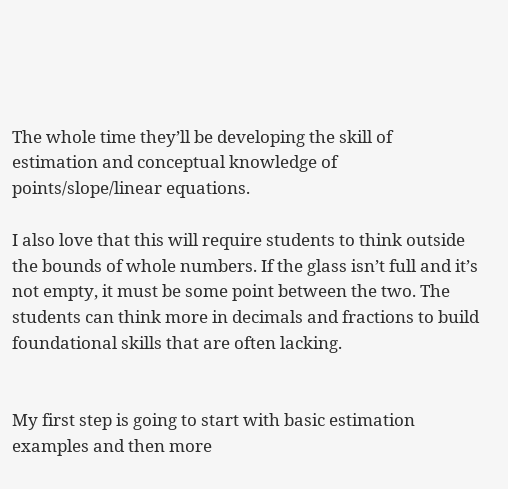The whole time they’ll be developing the skill of estimation and conceptual knowledge of points/slope/linear equations.

I also love that this will require students to think outside the bounds of whole numbers. If the glass isn’t full and it’s not empty, it must be some point between the two. The students can think more in decimals and fractions to build foundational skills that are often lacking.


My first step is going to start with basic estimation examples and then more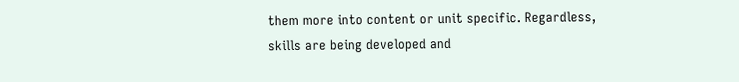them more into content or unit specific. Regardless, skills are being developed and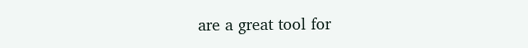are a great tool for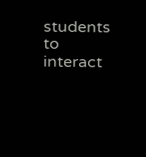students to interact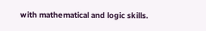with mathematical and logic skills.